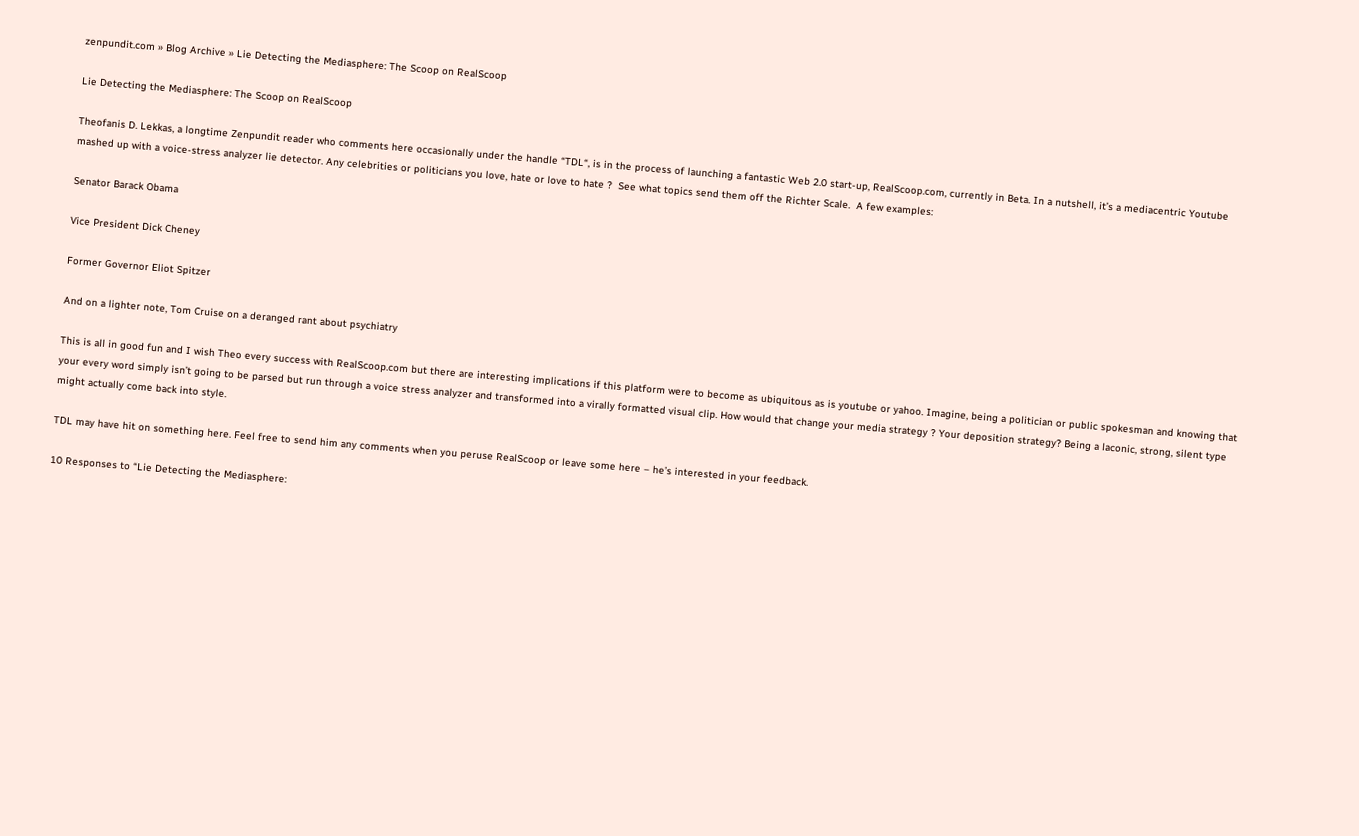zenpundit.com » Blog Archive » Lie Detecting the Mediasphere: The Scoop on RealScoop

Lie Detecting the Mediasphere: The Scoop on RealScoop

Theofanis D. Lekkas, a longtime Zenpundit reader who comments here occasionally under the handle “TDL“, is in the process of launching a fantastic Web 2.0 start-up, RealScoop.com, currently in Beta. In a nutshell, it’s a mediacentric Youtube mashed up with a voice-stress analyzer lie detector. Any celebrities or politicians you love, hate or love to hate ?  See what topics send them off the Richter Scale.  A few examples:

Senator Barack Obama

Vice President Dick Cheney

Former Governor Eliot Spitzer

And on a lighter note, Tom Cruise on a deranged rant about psychiatry

This is all in good fun and I wish Theo every success with RealScoop.com but there are interesting implications if this platform were to become as ubiquitous as is youtube or yahoo. Imagine, being a politician or public spokesman and knowing that your every word simply isn’t going to be parsed but run through a voice stress analyzer and transformed into a virally formatted visual clip. How would that change your media strategy ? Your deposition strategy? Being a laconic, strong, silent type might actually come back into style.

TDL may have hit on something here. Feel free to send him any comments when you peruse RealScoop or leave some here – he’s interested in your feedback.

10 Responses to “Lie Detecting the Mediasphere: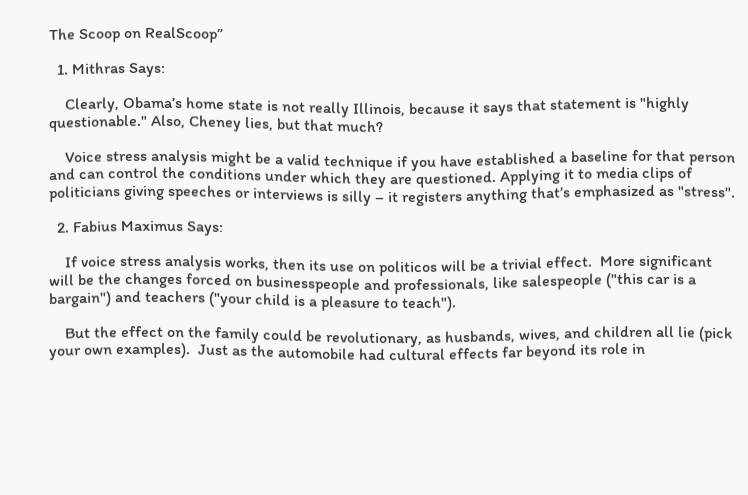The Scoop on RealScoop”

  1. Mithras Says:

    Clearly, Obama’s home state is not really Illinois, because it says that statement is "highly questionable." Also, Cheney lies, but that much?

    Voice stress analysis might be a valid technique if you have established a baseline for that person and can control the conditions under which they are questioned. Applying it to media clips of politicians giving speeches or interviews is silly – it registers anything that’s emphasized as "stress".

  2. Fabius Maximus Says:

    If voice stress analysis works, then its use on politicos will be a trivial effect.  More significant will be the changes forced on businesspeople and professionals, like salespeople ("this car is a bargain") and teachers ("your child is a pleasure to teach").

    But the effect on the family could be revolutionary, as husbands, wives, and children all lie (pick your own examples).  Just as the automobile had cultural effects far beyond its role in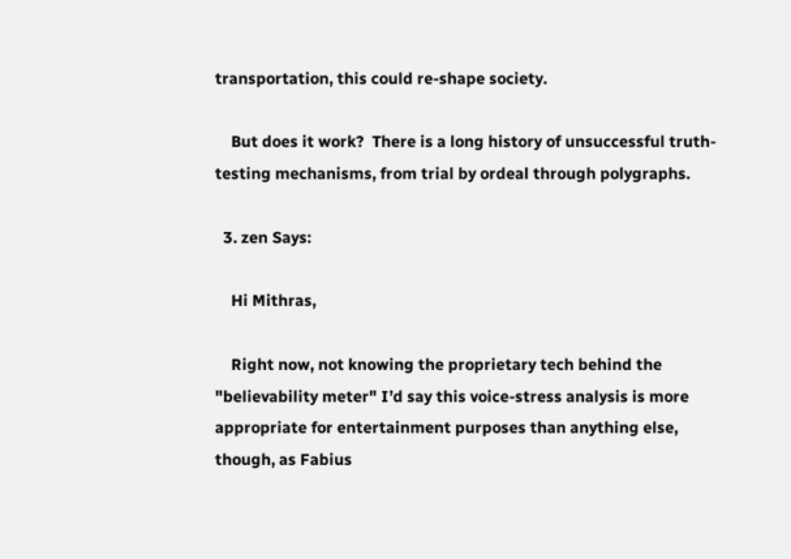transportation, this could re-shape society.

    But does it work?  There is a long history of unsuccessful truth-testing mechanisms, from trial by ordeal through polygraphs.

  3. zen Says:

    Hi Mithras,

    Right now, not knowing the proprietary tech behind the "believability meter" I’d say this voice-stress analysis is more appropriate for entertainment purposes than anything else, though, as Fabius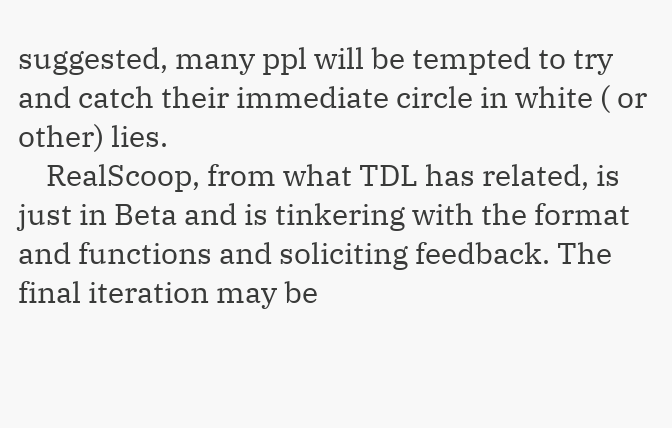suggested, many ppl will be tempted to try and catch their immediate circle in white ( or other) lies.
    RealScoop, from what TDL has related, is just in Beta and is tinkering with the format and functions and soliciting feedback. The final iteration may be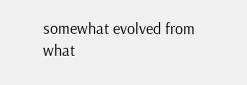somewhat evolved from what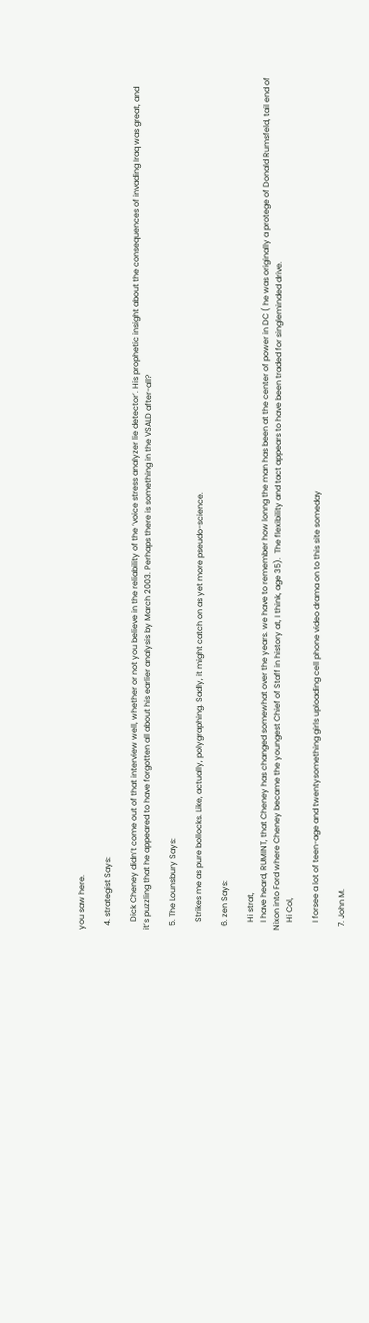you saw here.

  4. strategist Says:

    Dick Cheney didn’t come out of that interview well, whether or not you believe in the reliability of the ‘voice stress analyzer lie detector’. His prophetic insight about the consequences of invading Iraq was great, and it’s puzzling that he appeared to have forgotten all about his earlier analysis by March 2003. Perhaps there is something in the VSALD after-all?

  5. The Lounsbury Says:

    Strikes me as pure bollocks. Like, actually, polygraphing. Sadly, it might catch on as yet more pseudo-science.

  6. zen Says:

    Hi strat,
    I have heard, RUMINT, that Cheney has changed somewhat over the years. we have to remember how lonng the man has been at the center of power in DC ( he was originally a protege of Donald Rumsfeld, tail end of Nixon into Ford where Cheney became the youngest Chief of Staff in history at, I think, age 35).  The flexibility and tact appears to have been traded for singleminded drive.
    Hi Col,

    I forsee a lot of teen-age and twentysomething girls uploading cell phone video drama on to this site someday

  7. John M.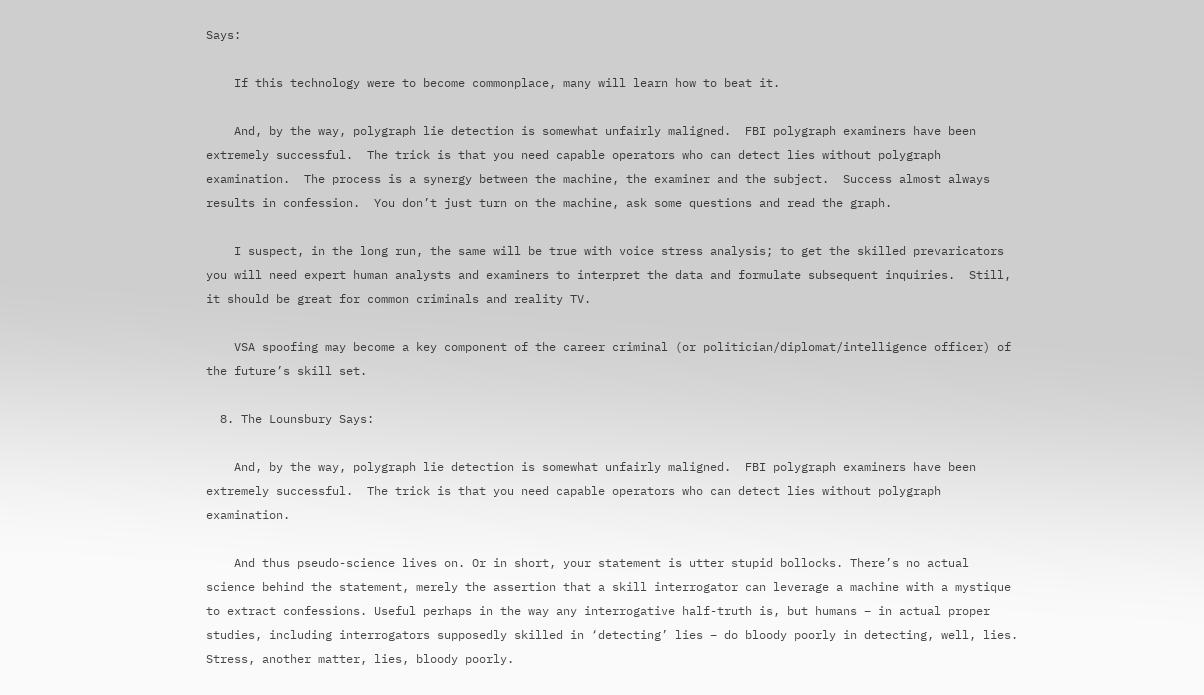Says:

    If this technology were to become commonplace, many will learn how to beat it.

    And, by the way, polygraph lie detection is somewhat unfairly maligned.  FBI polygraph examiners have been extremely successful.  The trick is that you need capable operators who can detect lies without polygraph examination.  The process is a synergy between the machine, the examiner and the subject.  Success almost always results in confession.  You don’t just turn on the machine, ask some questions and read the graph.

    I suspect, in the long run, the same will be true with voice stress analysis; to get the skilled prevaricators you will need expert human analysts and examiners to interpret the data and formulate subsequent inquiries.  Still, it should be great for common criminals and reality TV.

    VSA spoofing may become a key component of the career criminal (or politician/diplomat/intelligence officer) of the future’s skill set.

  8. The Lounsbury Says:

    And, by the way, polygraph lie detection is somewhat unfairly maligned.  FBI polygraph examiners have been extremely successful.  The trick is that you need capable operators who can detect lies without polygraph examination.

    And thus pseudo-science lives on. Or in short, your statement is utter stupid bollocks. There’s no actual science behind the statement, merely the assertion that a skill interrogator can leverage a machine with a mystique to extract confessions. Useful perhaps in the way any interrogative half-truth is, but humans – in actual proper studies, including interrogators supposedly skilled in ‘detecting’ lies – do bloody poorly in detecting, well, lies. Stress, another matter, lies, bloody poorly.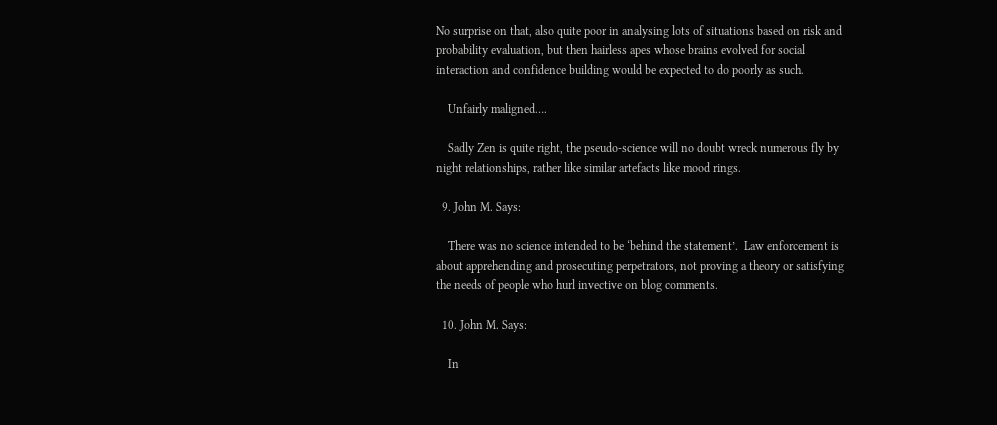No surprise on that, also quite poor in analysing lots of situations based on risk and probability evaluation, but then hairless apes whose brains evolved for social interaction and confidence building would be expected to do poorly as such.

    Unfairly maligned….

    Sadly Zen is quite right, the pseudo-science will no doubt wreck numerous fly by night relationships, rather like similar artefacts like mood rings.

  9. John M. Says:

    There was no science intended to be ‘behind the statement’.  Law enforcement is about apprehending and prosecuting perpetrators, not proving a theory or satisfying the needs of people who hurl invective on blog comments.

  10. John M. Says:

    In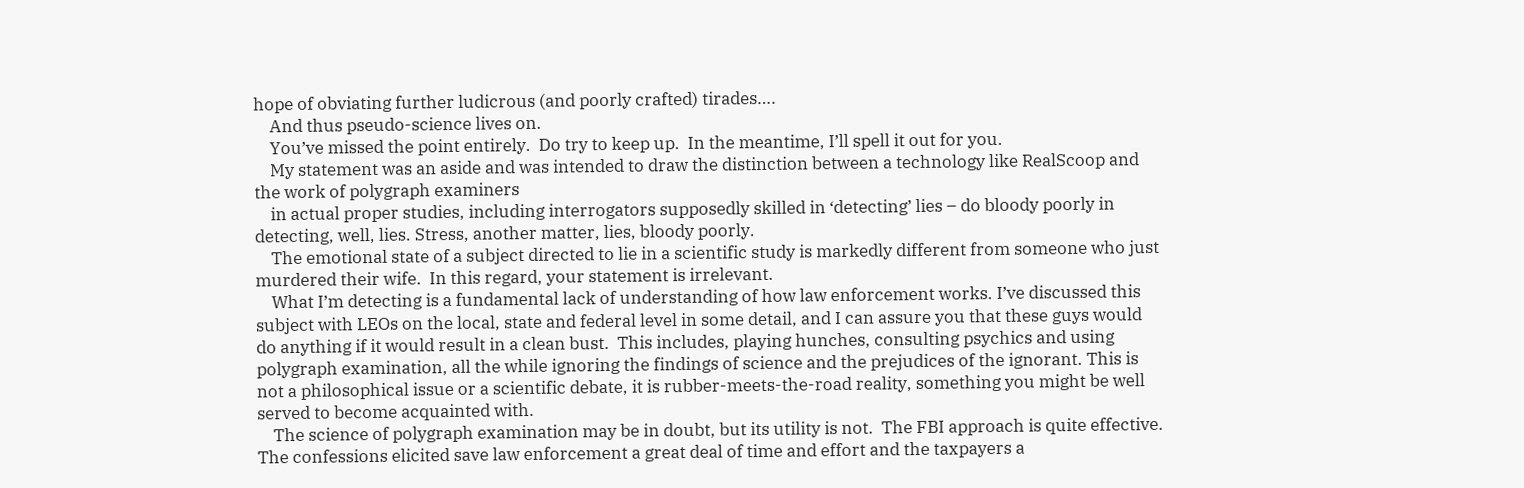hope of obviating further ludicrous (and poorly crafted) tirades….
    And thus pseudo-science lives on.
    You’ve missed the point entirely.  Do try to keep up.  In the meantime, I’ll spell it out for you.
    My statement was an aside and was intended to draw the distinction between a technology like RealScoop and the work of polygraph examiners
    in actual proper studies, including interrogators supposedly skilled in ‘detecting’ lies – do bloody poorly in detecting, well, lies. Stress, another matter, lies, bloody poorly.
    The emotional state of a subject directed to lie in a scientific study is markedly different from someone who just murdered their wife.  In this regard, your statement is irrelevant.
    What I’m detecting is a fundamental lack of understanding of how law enforcement works. I’ve discussed this subject with LEOs on the local, state and federal level in some detail, and I can assure you that these guys would do anything if it would result in a clean bust.  This includes, playing hunches, consulting psychics and using polygraph examination, all the while ignoring the findings of science and the prejudices of the ignorant. This is not a philosophical issue or a scientific debate, it is rubber-meets-the-road reality, something you might be well served to become acquainted with.
    The science of polygraph examination may be in doubt, but its utility is not.  The FBI approach is quite effective.  The confessions elicited save law enforcement a great deal of time and effort and the taxpayers a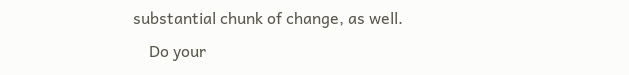substantial chunk of change, as well.
    Do your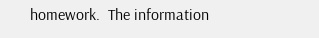homework.  The information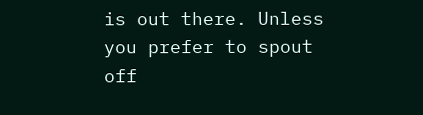is out there. Unless you prefer to spout off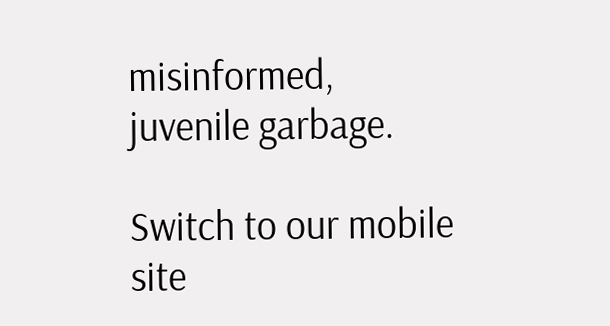misinformed, juvenile garbage.

Switch to our mobile site